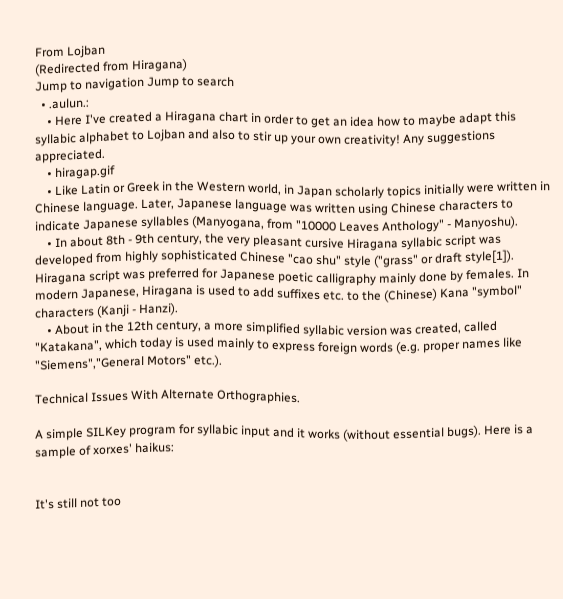From Lojban
(Redirected from Hiragana)
Jump to navigation Jump to search
  • .aulun.:
    • Here I've created a Hiragana chart in order to get an idea how to maybe adapt this syllabic alphabet to Lojban and also to stir up your own creativity! Any suggestions appreciated.
    • hiragap.gif
    • Like Latin or Greek in the Western world, in Japan scholarly topics initially were written in Chinese language. Later, Japanese language was written using Chinese characters to indicate Japanese syllables (Manyogana, from "10000 Leaves Anthology" - Manyoshu).
    • In about 8th - 9th century, the very pleasant cursive Hiragana syllabic script was developed from highly sophisticated Chinese "cao shu" style ("grass" or draft style[1]). Hiragana script was preferred for Japanese poetic calligraphy mainly done by females. In modern Japanese, Hiragana is used to add suffixes etc. to the (Chinese) Kana "symbol" characters (Kanji - Hanzi).
    • About in the 12th century, a more simplified syllabic version was created, called "Katakana", which today is used mainly to express foreign words (e.g. proper names like "Siemens","General Motors" etc.).

Technical Issues With Alternate Orthographies.

A simple SILKey program for syllabic input and it works (without essential bugs). Here is a sample of xorxes' haikus:


It's still not too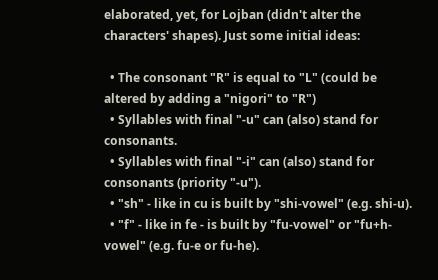elaborated, yet, for Lojban (didn't alter the characters' shapes). Just some initial ideas:

  • The consonant "R" is equal to "L" (could be altered by adding a "nigori" to "R")
  • Syllables with final "-u" can (also) stand for consonants.
  • Syllables with final "-i" can (also) stand for consonants (priority "-u").
  • "sh" - like in cu is built by "shi-vowel" (e.g. shi-u).
  • "f" - like in fe - is built by "fu-vowel" or "fu+h-vowel" (e.g. fu-e or fu-he).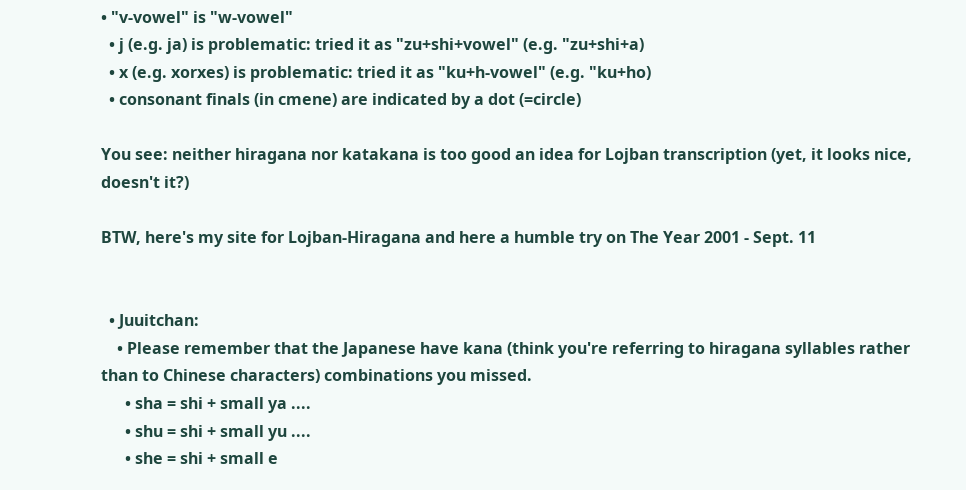• "v-vowel" is "w-vowel"
  • j (e.g. ja) is problematic: tried it as "zu+shi+vowel" (e.g. "zu+shi+a)
  • x (e.g. xorxes) is problematic: tried it as "ku+h-vowel" (e.g. "ku+ho)
  • consonant finals (in cmene) are indicated by a dot (=circle)

You see: neither hiragana nor katakana is too good an idea for Lojban transcription (yet, it looks nice, doesn't it?)

BTW, here's my site for Lojban-Hiragana and here a humble try on The Year 2001 - Sept. 11


  • Juuitchan:
    • Please remember that the Japanese have kana (think you're referring to hiragana syllables rather than to Chinese characters) combinations you missed.
      • sha = shi + small ya ....
      • shu = shi + small yu ....
      • she = shi + small e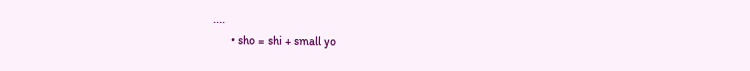....
      • sho = shi + small yo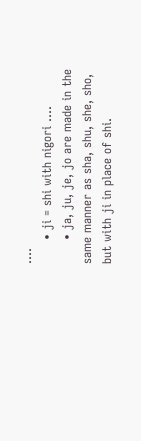....
      • ji = shi with nigori ....
      • ja, ju, je, jo are made in the same manner as sha, shu, she, sho, but with ji in place of shi.